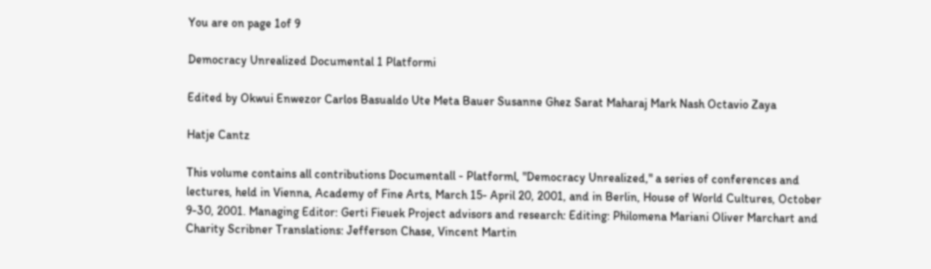You are on page 1of 9

Democracy Unrealized Documental 1 Platformi

Edited by Okwui Enwezor Carlos Basualdo Ute Meta Bauer Susanne Ghez Sarat Maharaj Mark Nash Octavio Zaya

Hatje Cantz

This volume contains all contributions Documentall - Platforml, "Democracy Unrealized," a series of conferences and lectures, held in Vienna, Academy of Fine Arts, March 15- April 20, 2001, and in Berlin, House of World Cultures, October 9-30, 2001. Managing Editor: Gerti Fieuek Project advisors and research: Editing: Philomena Mariani Oliver Marchart and Charity Scribner Translations: Jefferson Chase, Vincent Martin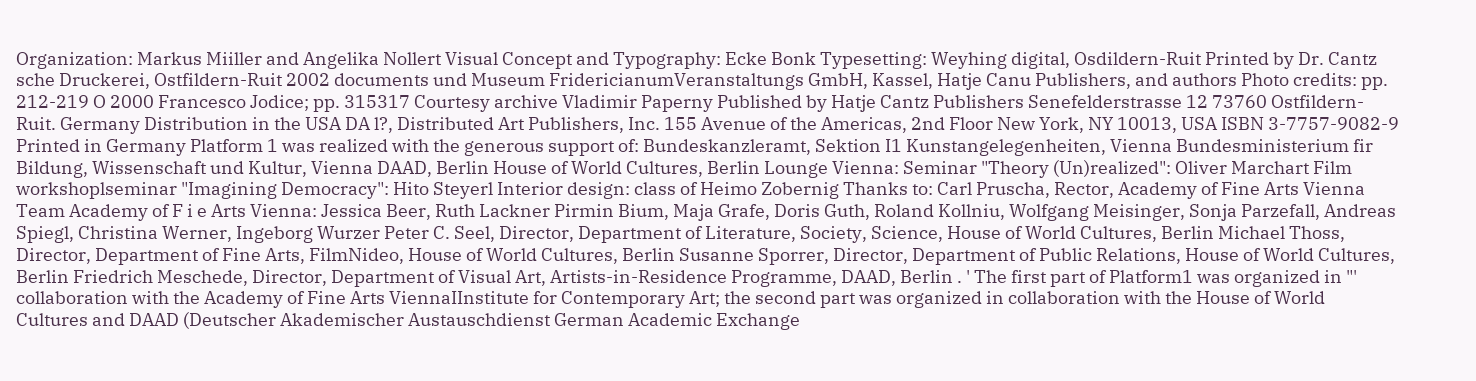Organization: Markus Miiller and Angelika Nollert Visual Concept and Typography: Ecke Bonk Typesetting: Weyhing digital, Osdildern-Ruit Printed by Dr. Cantz sche Druckerei, Ostfildern-Ruit 2002 documents und Museum FridericianumVeranstaltungs GmbH, Kassel, Hatje Canu Publishers, and authors Photo credits: pp. 212-219 O 2000 Francesco Jodice; pp. 315317 Courtesy archive Vladimir Paperny Published by Hatje Cantz Publishers Senefelderstrasse 12 73760 Ostfildern-Ruit. Germany Distribution in the USA DA l?, Distributed Art Publishers, Inc. 155 Avenue of the Americas, 2nd Floor New York, NY 10013, USA ISBN 3-7757-9082-9 Printed in Germany Platform 1 was realized with the generous support of: Bundeskanzleramt, Sektion I1 Kunstangelegenheiten, Vienna Bundesministerium fir Bildung, Wissenschaft und Kultur, Vienna DAAD, Berlin House of World Cultures, Berlin Lounge Vienna: Seminar "Theory (Un)realized": Oliver Marchart Film workshoplseminar "Imagining Democracy": Hito Steyerl Interior design: class of Heimo Zobernig Thanks to: Carl Pruscha, Rector, Academy of Fine Arts Vienna Team Academy of F i e Arts Vienna: Jessica Beer, Ruth Lackner Pirmin Bium, Maja Grafe, Doris Guth, Roland Kollniu, Wolfgang Meisinger, Sonja Parzefall, Andreas Spiegl, Christina Werner, Ingeborg Wurzer Peter C. Seel, Director, Department of Literature, Society, Science, House of World Cultures, Berlin Michael Thoss, Director, Department of Fine Arts, FilmNideo, House of World Cultures, Berlin Susanne Sporrer, Director, Department of Public Relations, House of World Cultures, Berlin Friedrich Meschede, Director, Department of Visual Art, Artists-in-Residence Programme, DAAD, Berlin . ' The first part of Platform1 was organized in "' collaboration with the Academy of Fine Arts ViennaIInstitute for Contemporary Art; the second part was organized in collaboration with the House of World Cultures and DAAD (Deutscher Akademischer Austauschdienst German Academic Exchange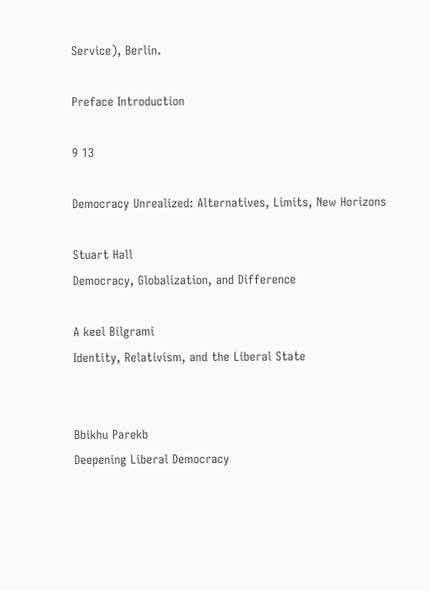Service), Berlin.

Preface Introduction

9 13

Democracy Unrealized: Alternatives, Limits, New Horizons

Stuart Hall
Democracy, Globalization, and Difference

A keel Bilgrami
Identity, Relativism, and the Liberal State


Bbikhu Parekb
Deepening Liberal Democracy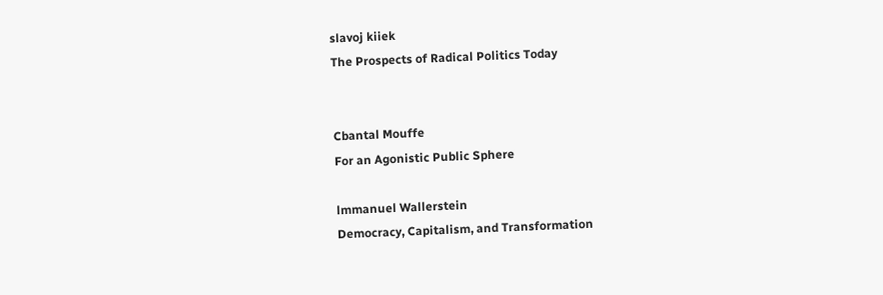slavoj kiiek
The Prospects of Radical Politics Today


Cbantal Mouffe
For an Agonistic Public Sphere

lmmanuel Wallerstein
Democracy, Capitalism, and Transformation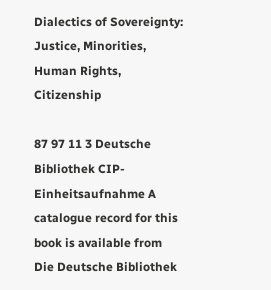Dialectics of Sovereignty: Justice, Minorities, Human Rights, Citizenship

87 97 11 3 Deutsche Bibliothek CIP-Einheitsaufnahme A catalogue record for this book is available from Die Deutsche Bibliothek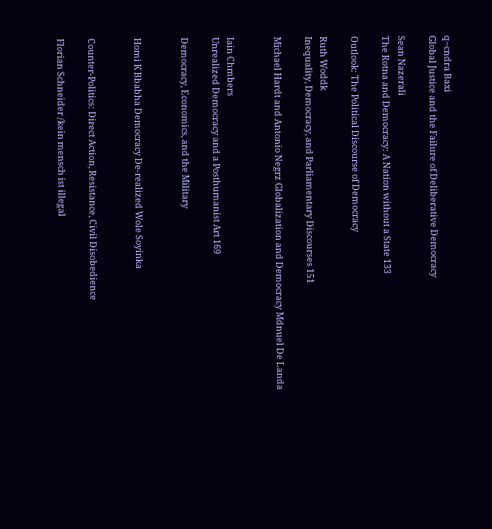q~cndra Baxi
Global Justice and the Failure of Deliberative Democracy

Sean Nazerali
The Rotna and Democracy: A Nation without a State 133

Outlook: The Political Discourse of Democracy

Ruth Woddk
Inequality, Democracy, and Parliamentary Discourses 151

Michael Hardt and Antonio Negrz Globalization and Democracy Mdnuel De Landa


Iain Chmbers
Unrealized Democracy and a Posthumanist Art 169

Democracy, Economics, and the Military


Homi K Bbabha Democracy De-realized Wole Soyinka


Counter-Politics: Direct Action, Resistance, Civil Disobedience

Florian Schneider /kein mensch ist illegal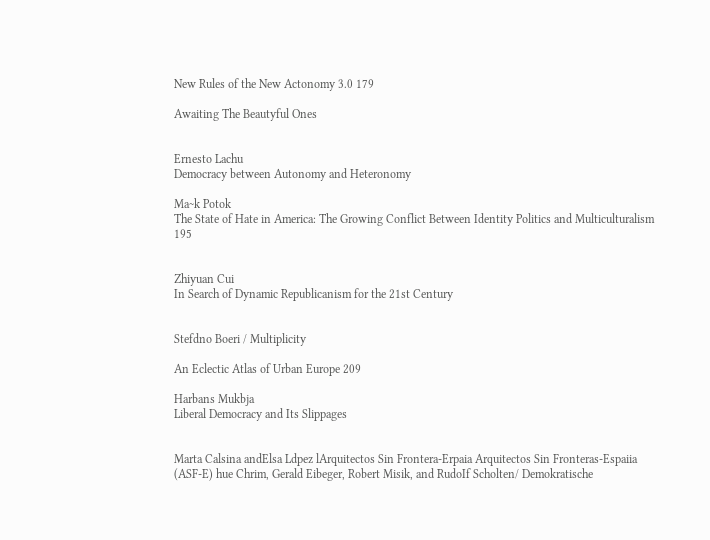New Rules of the New Actonomy 3.0 179

Awaiting The Beautyful Ones


Ernesto Lachu
Democracy between Autonomy and Heteronomy

Ma~k Potok
The State of Hate in America: The Growing Conflict Between Identity Politics and Multiculturalism 195


Zhiyuan Cui
In Search of Dynamic Republicanism for the 21st Century


Stefdno Boeri / Multiplicity

An Eclectic Atlas of Urban Europe 209

Harbans Mukbja
Liberal Democracy and Its Slippages


Marta Calsina andElsa Ldpez lArquitectos Sin Frontera-Erpaia Arquitectos Sin Fronteras-Espaiia (ASF-E) hue Chrim, Gerald Eibeger, Robert Misik, and RudoIf Scholten/ Demokratische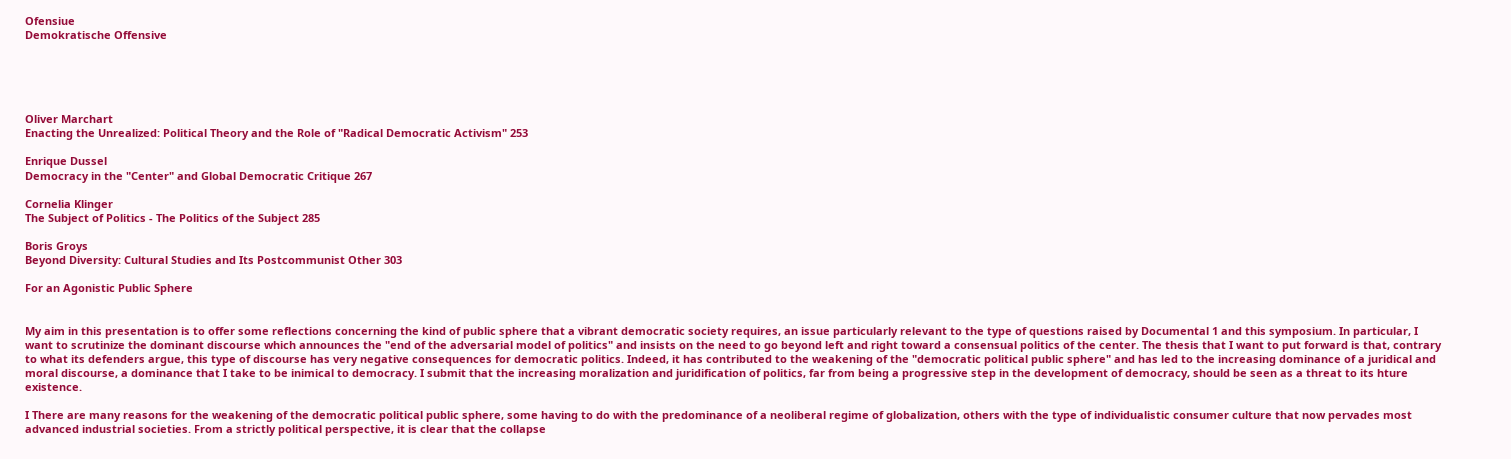Ofensiue
Demokratische Offensive





Oliver Marchart
Enacting the Unrealized: Political Theory and the Role of "Radical Democratic Activism" 253

Enrique Dussel
Democracy in the "Center" and Global Democratic Critique 267

Cornelia Klinger
The Subject of Politics - The Politics of the Subject 285

Boris Groys
Beyond Diversity: Cultural Studies and Its Postcommunist Other 303

For an Agonistic Public Sphere


My aim in this presentation is to offer some reflections concerning the kind of public sphere that a vibrant democratic society requires, an issue particularly relevant to the type of questions raised by Documental 1 and this symposium. In particular, I want to scrutinize the dominant discourse which announces the "end of the adversarial model of politics" and insists on the need to go beyond left and right toward a consensual politics of the center. The thesis that I want to put forward is that, contrary to what its defenders argue, this type of discourse has very negative consequences for democratic politics. Indeed, it has contributed to the weakening of the "democratic political public sphere" and has led to the increasing dominance of a juridical and moral discourse, a dominance that I take to be inimical to democracy. I submit that the increasing moralization and juridification of politics, far from being a progressive step in the development of democracy, should be seen as a threat to its hture existence.

I There are many reasons for the weakening of the democratic political public sphere, some having to do with the predominance of a neoliberal regime of globalization, others with the type of individualistic consumer culture that now pervades most advanced industrial societies. From a strictly political perspective, it is clear that the collapse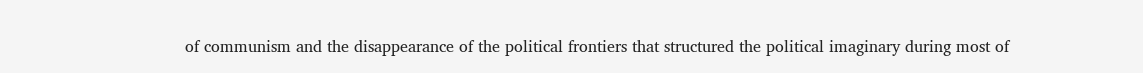of communism and the disappearance of the political frontiers that structured the political imaginary during most of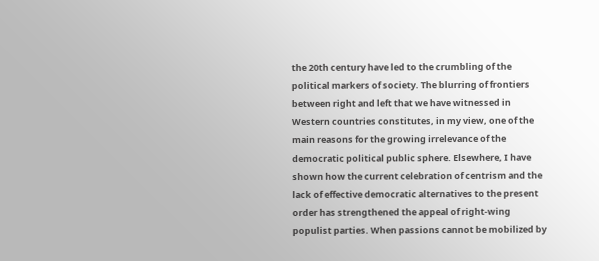the 20th century have led to the crumbling of the political markers of society. The blurring of frontiers between right and left that we have witnessed in Western countries constitutes, in my view, one of the main reasons for the growing irrelevance of the democratic political public sphere. Elsewhere, I have shown how the current celebration of centrism and the lack of effective democratic alternatives to the present order has strengthened the appeal of right-wing populist parties. When passions cannot be mobilized by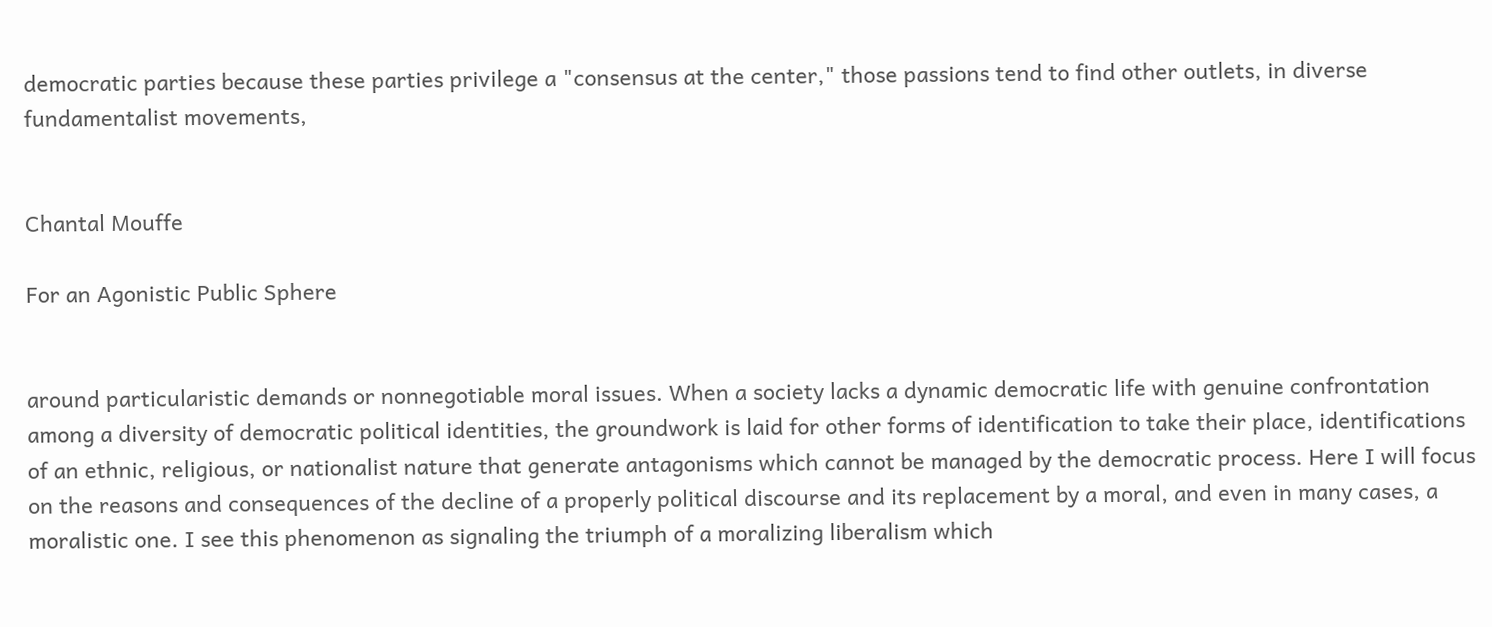democratic parties because these parties privilege a "consensus at the center," those passions tend to find other outlets, in diverse fundamentalist movements,


Chantal Mouffe

For an Agonistic Public Sphere


around particularistic demands or nonnegotiable moral issues. When a society lacks a dynamic democratic life with genuine confrontation among a diversity of democratic political identities, the groundwork is laid for other forms of identification to take their place, identifications of an ethnic, religious, or nationalist nature that generate antagonisms which cannot be managed by the democratic process. Here I will focus on the reasons and consequences of the decline of a properly political discourse and its replacement by a moral, and even in many cases, a moralistic one. I see this phenomenon as signaling the triumph of a moralizing liberalism which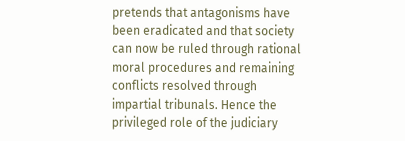pretends that antagonisms have been eradicated and that society can now be ruled through rational moral procedures and remaining conflicts resolved through impartial tribunals. Hence the privileged role of the judiciary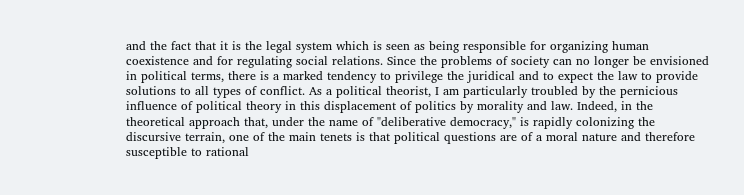and the fact that it is the legal system which is seen as being responsible for organizing human coexistence and for regulating social relations. Since the problems of society can no longer be envisioned in political terms, there is a marked tendency to privilege the juridical and to expect the law to provide solutions to all types of conflict. As a political theorist, I am particularly troubled by the pernicious influence of political theory in this displacement of politics by morality and law. Indeed, in the theoretical approach that, under the name of "deliberative democracy," is rapidly colonizing the discursive terrain, one of the main tenets is that political questions are of a moral nature and therefore susceptible to rational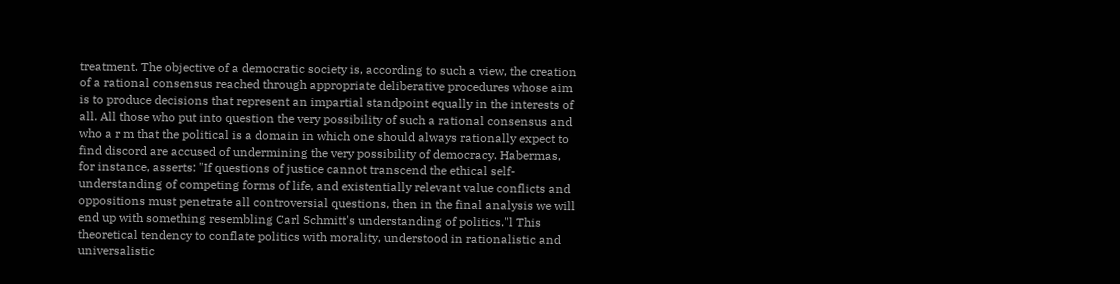treatment. The objective of a democratic society is, according to such a view, the creation of a rational consensus reached through appropriate deliberative procedures whose aim is to produce decisions that represent an impartial standpoint equally in the interests of all. All those who put into question the very possibility of such a rational consensus and who a r m that the political is a domain in which one should always rationally expect to find discord are accused of undermining the very possibility of democracy. Habermas, for instance, asserts: "If questions of justice cannot transcend the ethical self-understanding of competing forms of life, and existentially relevant value conflicts and oppositions must penetrate all controversial questions, then in the final analysis we will end up with something resembling Carl Schmitt's understanding of politics."l This theoretical tendency to conflate politics with morality, understood in rationalistic and universalistic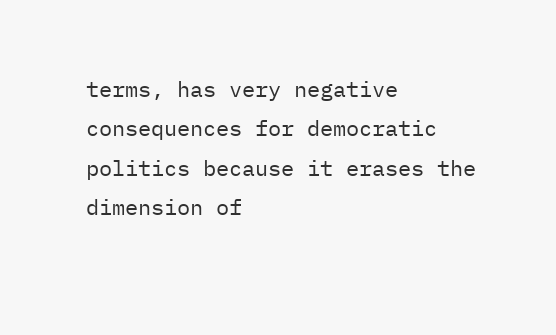terms, has very negative consequences for democratic politics because it erases the dimension of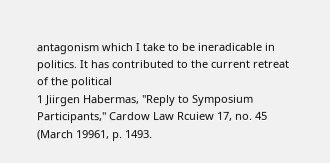antagonism which I take to be ineradicable in politics. It has contributed to the current retreat of the political
1 Jiirgen Habermas, "Reply to Symposium Participants," Cardow Law Rcuiew 17, no. 45 (March 19961, p. 1493.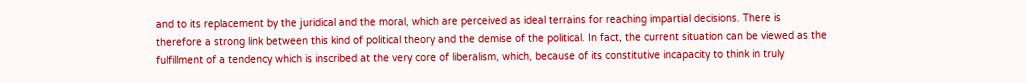and to its replacement by the juridical and the moral, which are perceived as ideal terrains for reaching impartial decisions. There is therefore a strong link between this kind of political theory and the demise of the political. In fact, the current situation can be viewed as the fulfillment of a tendency which is inscribed at the very core of liberalism, which, because of its constitutive incapacity to think in truly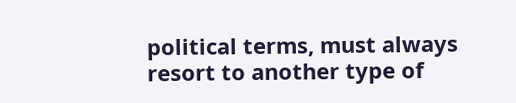political terms, must always resort to another type of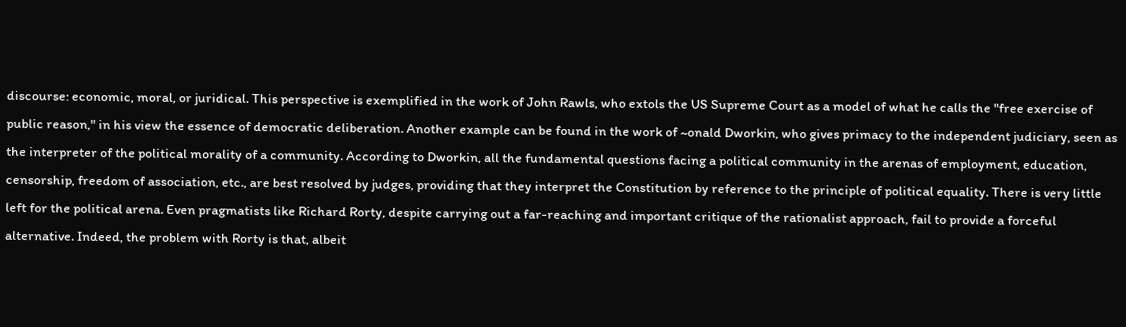discourse: economic, moral, or juridical. This perspective is exemplified in the work of John Rawls, who extols the US Supreme Court as a model of what he calls the "free exercise of public reason," in his view the essence of democratic deliberation. Another example can be found in the work of ~onald Dworkin, who gives primacy to the independent judiciary, seen as the interpreter of the political morality of a community. According to Dworkin, all the fundamental questions facing a political community in the arenas of employment, education, censorship, freedom of association, etc., are best resolved by judges, providing that they interpret the Constitution by reference to the principle of political equality. There is very little left for the political arena. Even pragmatists like Richard Rorty, despite carrying out a far-reaching and important critique of the rationalist approach, fail to provide a forceful alternative. Indeed, the problem with Rorty is that, albeit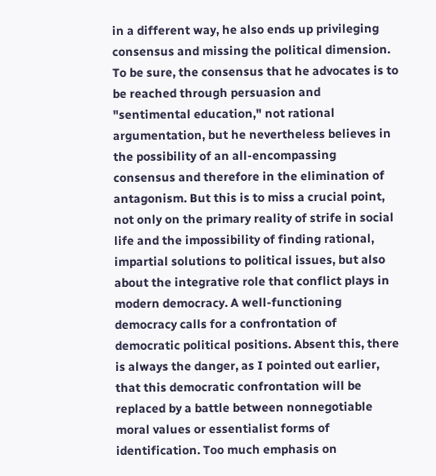in a different way, he also ends up privileging consensus and missing the political dimension. To be sure, the consensus that he advocates is to be reached through persuasion and "sentimental education," not rational argumentation, but he nevertheless believes in the possibility of an all-encompassing consensus and therefore in the elimination of antagonism. But this is to miss a crucial point, not only on the primary reality of strife in social life and the impossibility of finding rational, impartial solutions to political issues, but also about the integrative role that conflict plays in modern democracy. A well-functioning democracy calls for a confrontation of democratic political positions. Absent this, there is always the danger, as I pointed out earlier, that this democratic confrontation will be replaced by a battle between nonnegotiable moral values or essentialist forms of identification. Too much emphasis on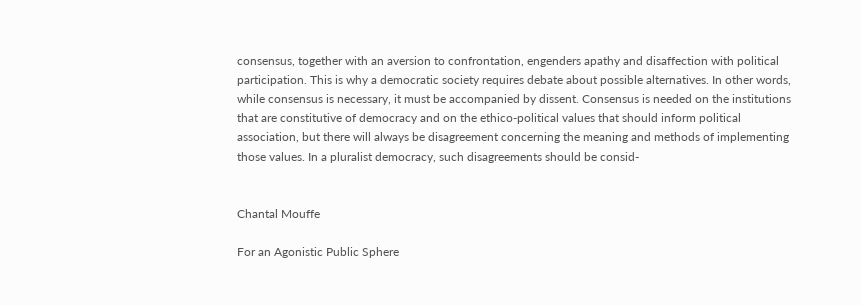consensus, together with an aversion to confrontation, engenders apathy and disaffection with political participation. This is why a democratic society requires debate about possible alternatives. In other words, while consensus is necessary, it must be accompanied by dissent. Consensus is needed on the institutions that are constitutive of democracy and on the ethico-political values that should inform political association, but there will always be disagreement concerning the meaning and methods of implementing those values. In a pluralist democracy, such disagreements should be consid-


Chantal Mouffe

For an Agonistic Public Sphere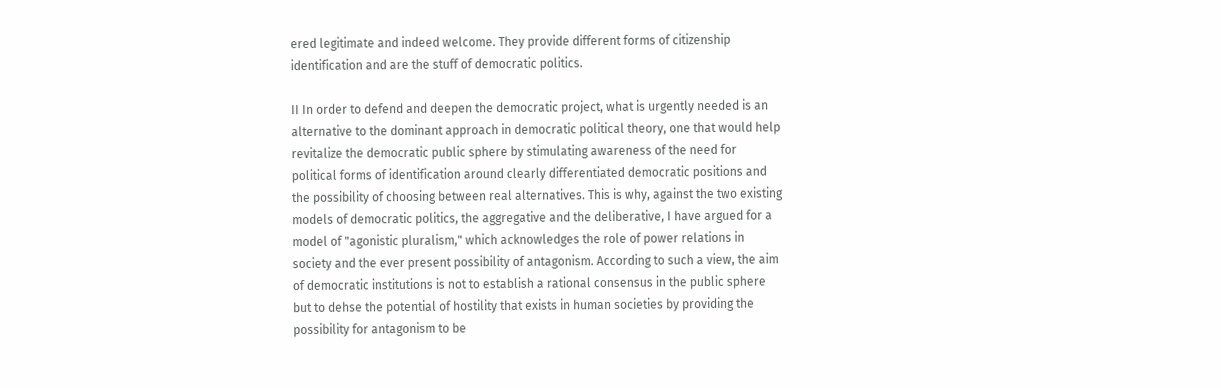ered legitimate and indeed welcome. They provide different forms of citizenship identification and are the stuff of democratic politics.

II In order to defend and deepen the democratic project, what is urgently needed is an alternative to the dominant approach in democratic political theory, one that would help revitalize the democratic public sphere by stimulating awareness of the need for political forms of identification around clearly differentiated democratic positions and the possibility of choosing between real alternatives. This is why, against the two existing models of democratic politics, the aggregative and the deliberative, I have argued for a model of "agonistic pluralism," which acknowledges the role of power relations in society and the ever present possibility of antagonism. According to such a view, the aim of democratic institutions is not to establish a rational consensus in the public sphere but to dehse the potential of hostility that exists in human societies by providing the possibility for antagonism to be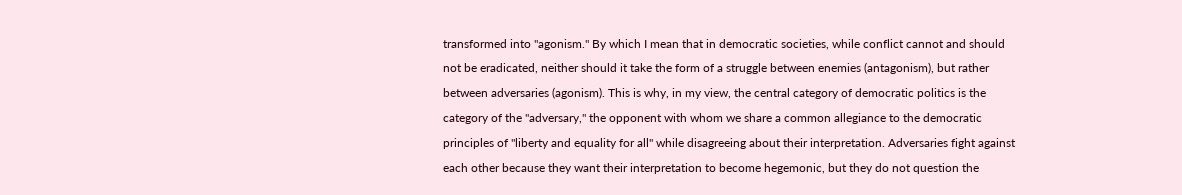transformed into "agonism." By which I mean that in democratic societies, while conflict cannot and should not be eradicated, neither should it take the form of a struggle between enemies (antagonism), but rather between adversaries (agonism). This is why, in my view, the central category of democratic politics is the category of the "adversary," the opponent with whom we share a common allegiance to the democratic principles of "liberty and equality for all" while disagreeing about their interpretation. Adversaries fight against each other because they want their interpretation to become hegemonic, but they do not question the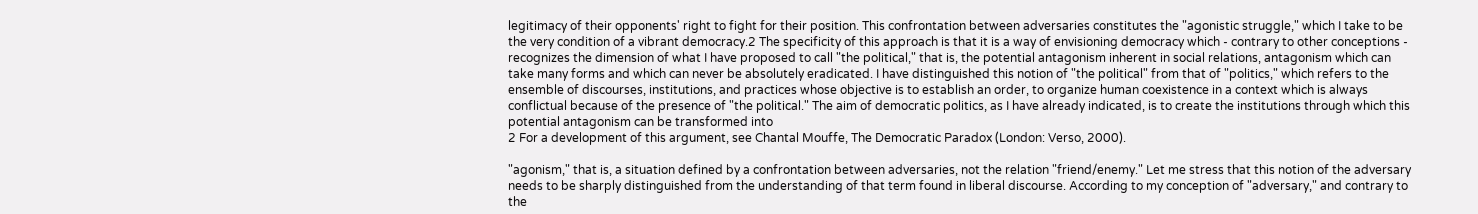legitimacy of their opponents' right to fight for their position. This confrontation between adversaries constitutes the "agonistic struggle," which I take to be the very condition of a vibrant democracy.2 The specificity of this approach is that it is a way of envisioning democracy which - contrary to other conceptions - recognizes the dimension of what I have proposed to call "the political," that is, the potential antagonism inherent in social relations, antagonism which can take many forms and which can never be absolutely eradicated. I have distinguished this notion of "the political" from that of "politics," which refers to the ensemble of discourses, institutions, and practices whose objective is to establish an order, to organize human coexistence in a context which is always conflictual because of the presence of "the political." The aim of democratic politics, as I have already indicated, is to create the institutions through which this potential antagonism can be transformed into
2 For a development of this argument, see Chantal Mouffe, The Democratic Paradox (London: Verso, 2000).

"agonism," that is, a situation defined by a confrontation between adversaries, not the relation "friend/enemy." Let me stress that this notion of the adversary needs to be sharply distinguished from the understanding of that term found in liberal discourse. According to my conception of "adversary," and contrary to the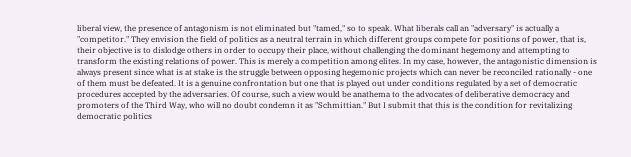liberal view, the presence of antagonism is not eliminated but "tamed," so to speak. What liberals call an "adversary" is actually a "competitor." They envision the field of politics as a neutral terrain in which different groups compete for positions of power, that is, their objective is to dislodge others in order to occupy their place, without challenging the dominant hegemony and attempting to transform the existing relations of power. This is merely a competition among elites. In my case, however, the antagonistic dimension is always present since what is at stake is the struggle between opposing hegemonic projects which can never be reconciled rationally - one of them must be defeated. It is a genuine confrontation but one that is played out under conditions regulated by a set of democratic procedures accepted by the adversaries. Of course, such a view would be anathema to the advocates of deliberative democracy and promoters of the Third Way, who will no doubt condemn it as "Schmittian." But I submit that this is the condition for revitalizing democratic politics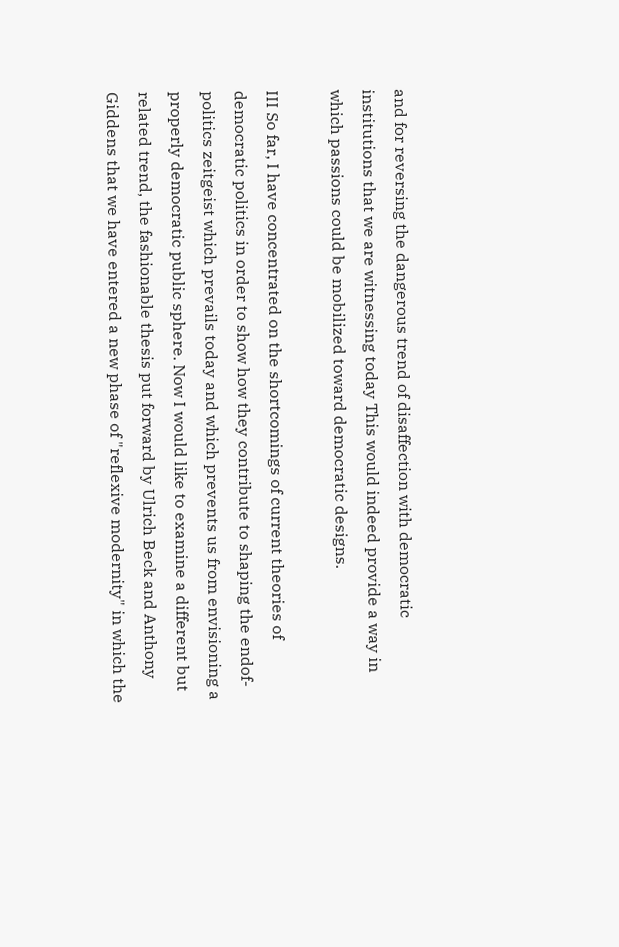and for reversing the dangerous trend of disaffection with democratic institutions that we are witnessing today This would indeed provide a way in which passions could be mobilized toward democratic designs.

III So far, I have concentrated on the shortcomings of current theories of democratic politics in order to show how they contribute to shaping the endof-politics zeitgeist which prevails today and which prevents us from envisioning a properly democratic public sphere. Now I would like to examine a different but related trend, the fashionable thesis put forward by Ulrich Beck and Anthony Giddens that we have entered a new phase of "reflexive modernity" in which the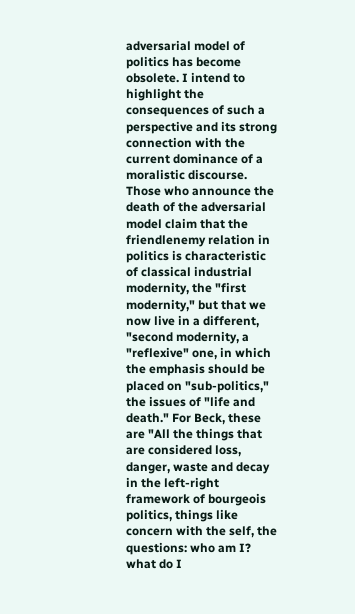adversarial model of politics has become obsolete. I intend to highlight the consequences of such a perspective and its strong connection with the current dominance of a moralistic discourse. Those who announce the death of the adversarial model claim that the friendlenemy relation in politics is characteristic of classical industrial modernity, the "first modernity," but that we now live in a different, "second modernity, a "reflexive" one, in which the emphasis should be placed on "sub-politics," the issues of "life and death." For Beck, these are "All the things that are considered loss, danger, waste and decay in the left-right framework of bourgeois politics, things like concern with the self, the questions: who am I? what do I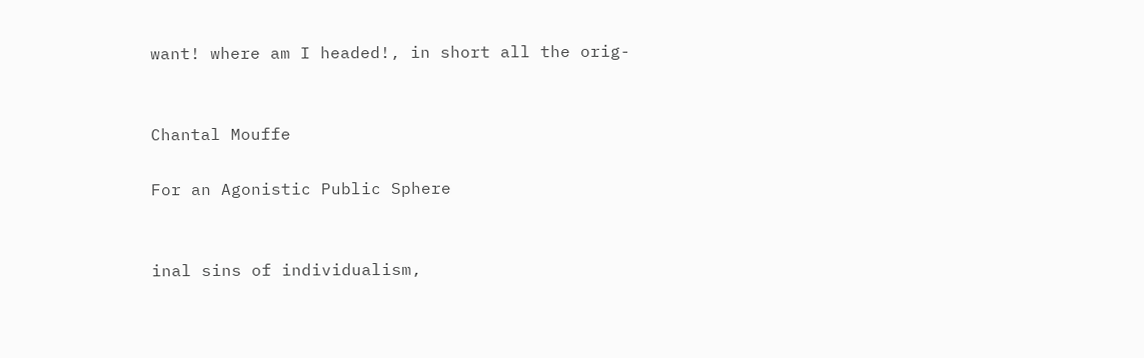want! where am I headed!, in short all the orig-


Chantal Mouffe

For an Agonistic Public Sphere


inal sins of individualism,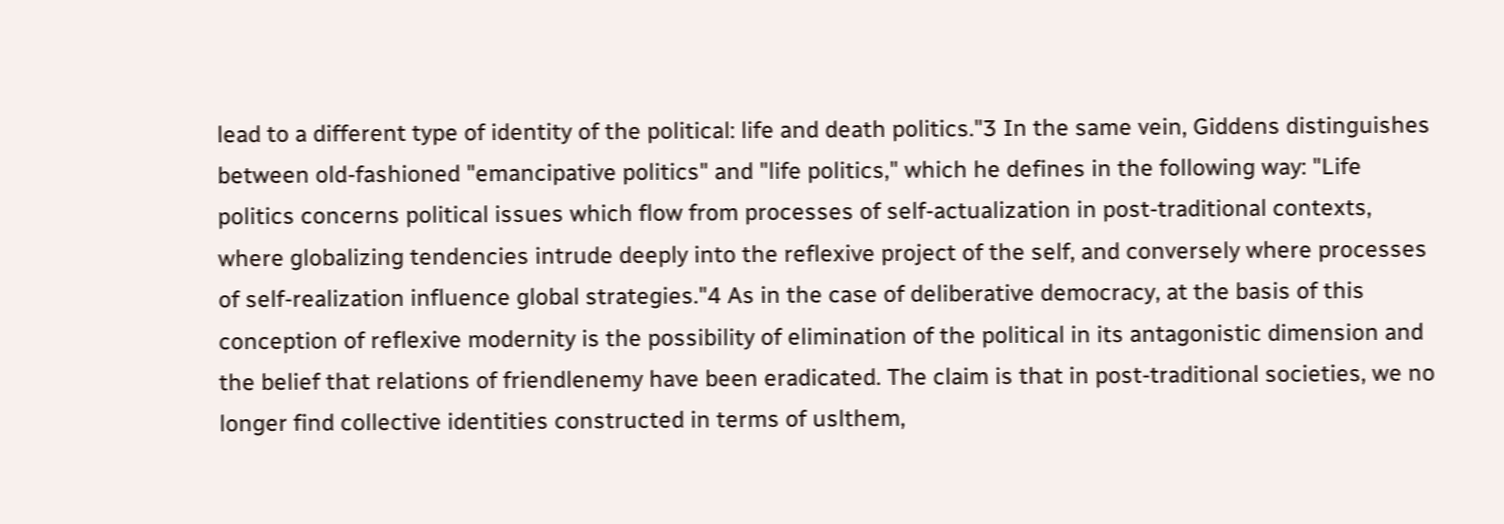lead to a different type of identity of the political: life and death politics."3 In the same vein, Giddens distinguishes between old-fashioned "emancipative politics" and "life politics," which he defines in the following way: "Life politics concerns political issues which flow from processes of self-actualization in post-traditional contexts, where globalizing tendencies intrude deeply into the reflexive project of the self, and conversely where processes of self-realization influence global strategies."4 As in the case of deliberative democracy, at the basis of this conception of reflexive modernity is the possibility of elimination of the political in its antagonistic dimension and the belief that relations of friendlenemy have been eradicated. The claim is that in post-traditional societies, we no longer find collective identities constructed in terms of uslthem,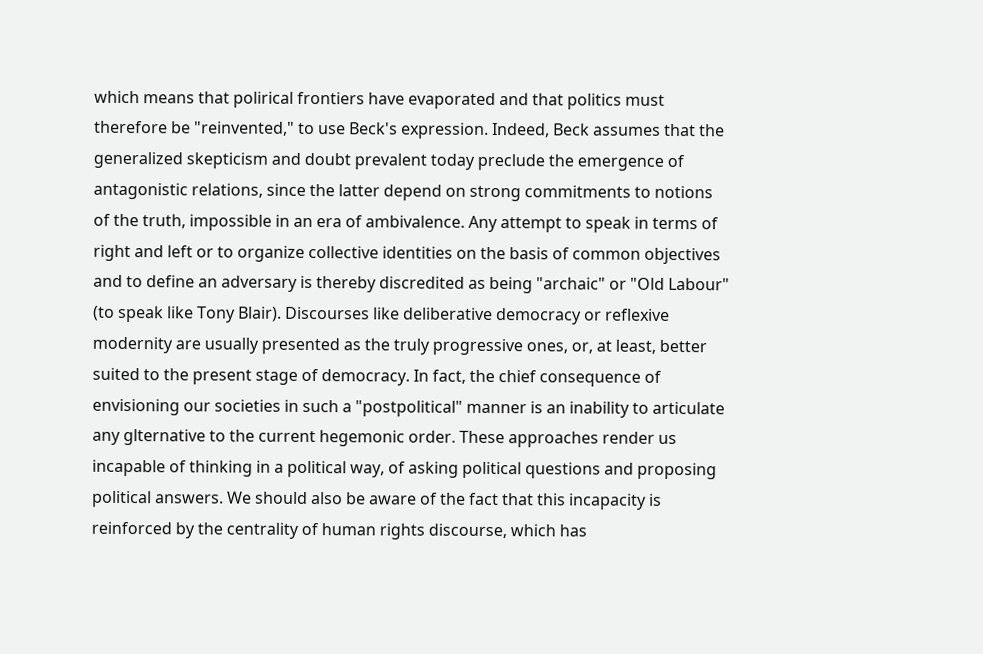which means that polirical frontiers have evaporated and that politics must therefore be "reinvented," to use Beck's expression. Indeed, Beck assumes that the generalized skepticism and doubt prevalent today preclude the emergence of antagonistic relations, since the latter depend on strong commitments to notions of the truth, impossible in an era of ambivalence. Any attempt to speak in terms of right and left or to organize collective identities on the basis of common objectives and to define an adversary is thereby discredited as being "archaic" or "Old Labour" (to speak like Tony Blair). Discourses like deliberative democracy or reflexive modernity are usually presented as the truly progressive ones, or, at least, better suited to the present stage of democracy. In fact, the chief consequence of envisioning our societies in such a "postpolitical" manner is an inability to articulate any glternative to the current hegemonic order. These approaches render us incapable of thinking in a political way, of asking political questions and proposing political answers. We should also be aware of the fact that this incapacity is reinforced by the centrality of human rights discourse, which has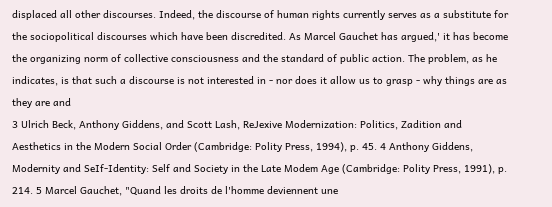displaced all other discourses. Indeed, the discourse of human rights currently serves as a substitute for the sociopolitical discourses which have been discredited. As Marcel Gauchet has argued,' it has become the organizing norm of collective consciousness and the standard of public action. The problem, as he indicates, is that such a discourse is not interested in - nor does it allow us to grasp - why things are as they are and
3 Ulrich Beck, Anthony Giddens, and Scott Lash, ReJexive Modernization: Politics, Zadition and Aesthetics in the Modern Social Order (Cambridge: Polity Press, 1994), p. 45. 4 Anthony Giddens, Modernity and SeIf-Identity: Self and Society in the Late Modem Age (Cambridge: Polity Press, 1991), p. 214. 5 Marcel Gauchet, "Quand les droits de l'homme deviennent une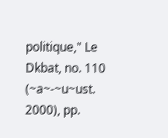politique," Le Dkbat, no. 110 (~a~-~u~ust. 2000), pp.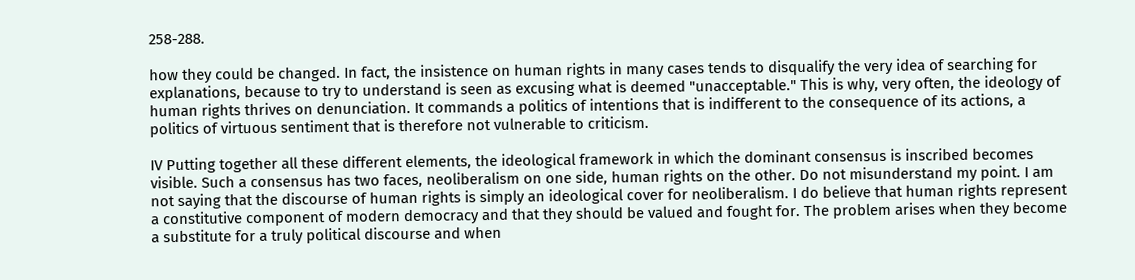258-288.

how they could be changed. In fact, the insistence on human rights in many cases tends to disqualify the very idea of searching for explanations, because to try to understand is seen as excusing what is deemed "unacceptable." This is why, very often, the ideology of human rights thrives on denunciation. It commands a politics of intentions that is indifferent to the consequence of its actions, a politics of virtuous sentiment that is therefore not vulnerable to criticism.

IV Putting together all these different elements, the ideological framework in which the dominant consensus is inscribed becomes visible. Such a consensus has two faces, neoliberalism on one side, human rights on the other. Do not misunderstand my point. I am not saying that the discourse of human rights is simply an ideological cover for neoliberalism. I do believe that human rights represent a constitutive component of modern democracy and that they should be valued and fought for. The problem arises when they become a substitute for a truly political discourse and when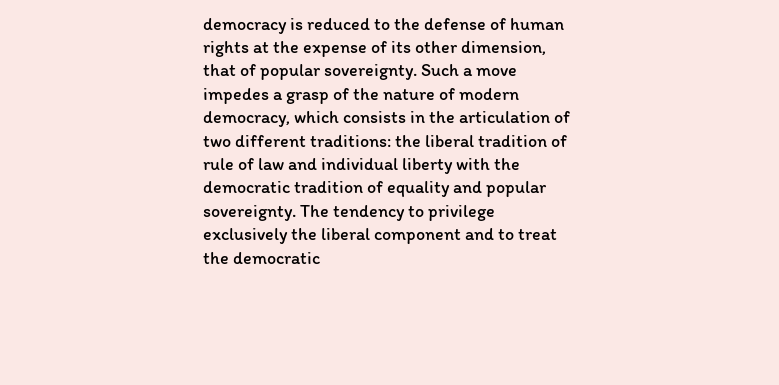democracy is reduced to the defense of human rights at the expense of its other dimension, that of popular sovereignty. Such a move impedes a grasp of the nature of modern democracy, which consists in the articulation of two different traditions: the liberal tradition of rule of law and individual liberty with the democratic tradition of equality and popular sovereignty. The tendency to privilege exclusively the liberal component and to treat the democratic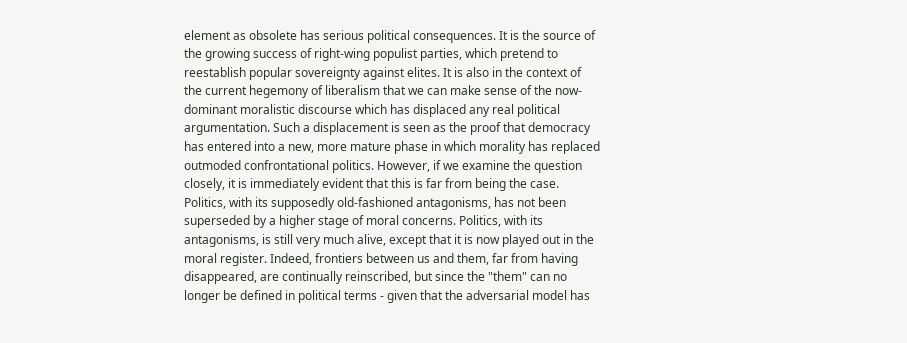element as obsolete has serious political consequences. It is the source of the growing success of right-wing populist parties, which pretend to reestablish popular sovereignty against elites. It is also in the context of the current hegemony of liberalism that we can make sense of the now-dominant moralistic discourse which has displaced any real political argumentation. Such a displacement is seen as the proof that democracy has entered into a new, more mature phase in which morality has replaced outmoded confrontational politics. However, if we examine the question closely, it is immediately evident that this is far from being the case. Politics, with its supposedly old-fashioned antagonisms, has not been superseded by a higher stage of moral concerns. Politics, with its antagonisms, is still very much alive, except that it is now played out in the moral register. Indeed, frontiers between us and them, far from having disappeared, are continually reinscribed, but since the "them" can no longer be defined in political terms - given that the adversarial model has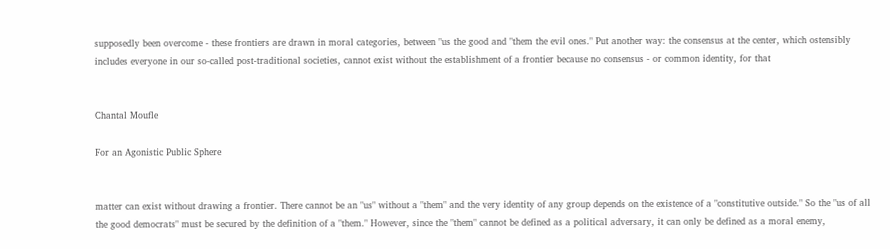supposedly been overcome - these frontiers are drawn in moral categories, between "us the good and "them the evil ones." Put another way: the consensus at the center, which ostensibly includes everyone in our so-called post-traditional societies, cannot exist without the establishment of a frontier because no consensus - or common identity, for that


Chantal Moufle

For an Agonistic Public Sphere


matter can exist without drawing a frontier. There cannot be an "us" without a "them" and the very identity of any group depends on the existence of a "constitutive outside." So the "us of all the good democrats" must be secured by the definition of a "them." However, since the "them" cannot be defined as a political adversary, it can only be defined as a moral enemy,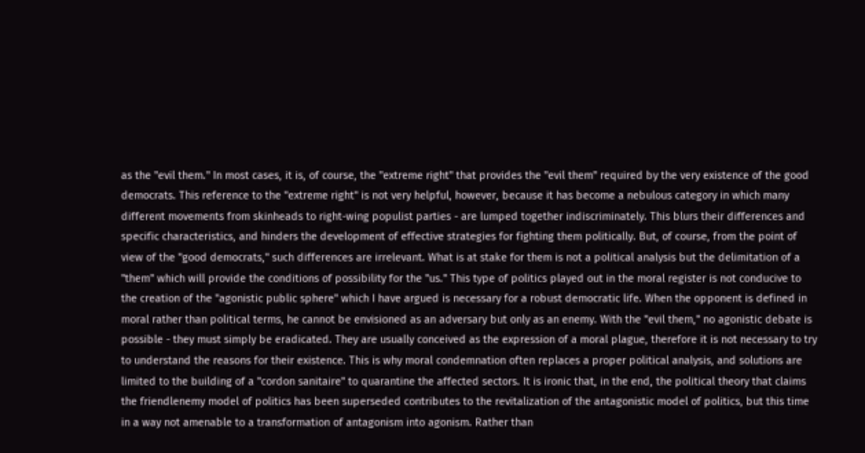as the "evil them." In most cases, it is, of course, the "extreme right" that provides the "evil them" required by the very existence of the good democrats. This reference to the "extreme right" is not very helpful, however, because it has become a nebulous category in which many different movements from skinheads to right-wing populist parties - are lumped together indiscriminately. This blurs their differences and specific characteristics, and hinders the development of effective strategies for fighting them politically. But, of course, from the point of view of the "good democrats," such differences are irrelevant. What is at stake for them is not a political analysis but the delimitation of a "them" which will provide the conditions of possibility for the "us." This type of politics played out in the moral register is not conducive to the creation of the "agonistic public sphere" which I have argued is necessary for a robust democratic life. When the opponent is defined in moral rather than political terms, he cannot be envisioned as an adversary but only as an enemy. With the "evil them," no agonistic debate is possible - they must simply be eradicated. They are usually conceived as the expression of a moral plague, therefore it is not necessary to try to understand the reasons for their existence. This is why moral condemnation often replaces a proper political analysis, and solutions are limited to the building of a "cordon sanitaire" to quarantine the affected sectors. It is ironic that, in the end, the political theory that claims the friendlenemy model of politics has been superseded contributes to the revitalization of the antagonistic model of politics, but this time in a way not amenable to a transformation of antagonism into agonism. Rather than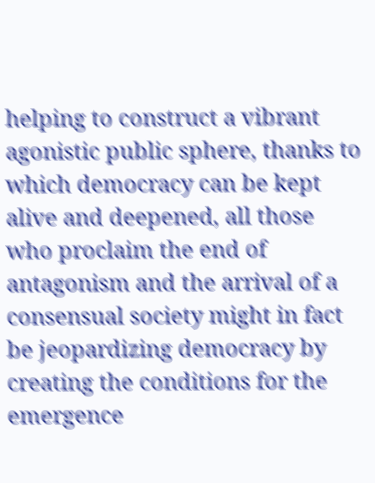helping to construct a vibrant agonistic public sphere, thanks to which democracy can be kept alive and deepened, all those who proclaim the end of antagonism and the arrival of a consensual society might in fact be jeopardizing democracy by creating the conditions for the emergence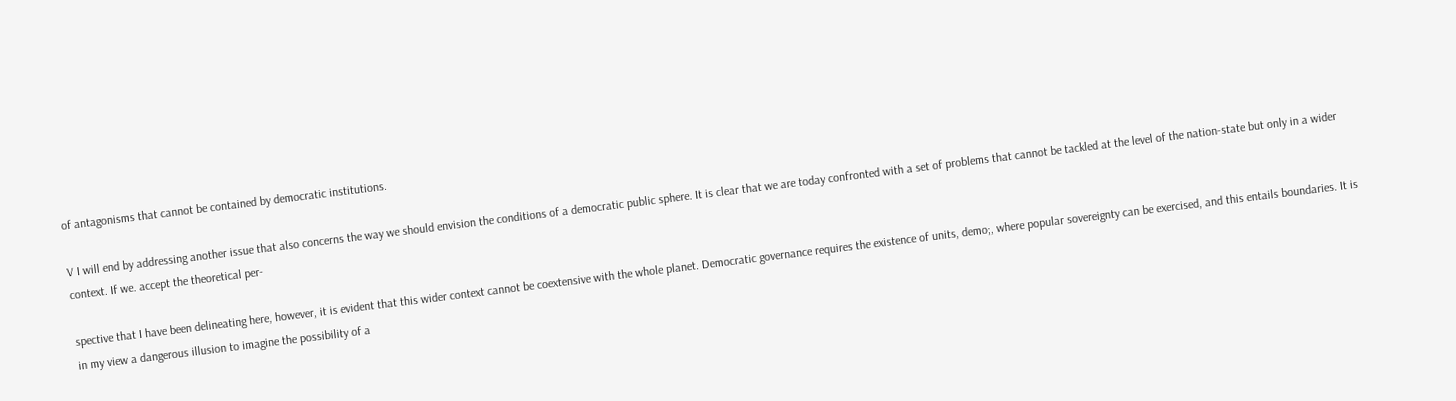of antagonisms that cannot be contained by democratic institutions.

V I will end by addressing another issue that also concerns the way we should envision the conditions of a democratic public sphere. It is clear that we are today confronted with a set of problems that cannot be tackled at the level of the nation-state but only in a wider context. If we. accept the theoretical per-

spective that I have been delineating here, however, it is evident that this wider context cannot be coextensive with the whole planet. Democratic governance requires the existence of units, demo;, where popular sovereignty can be exercised, and this entails boundaries. It is in my view a dangerous illusion to imagine the possibility of a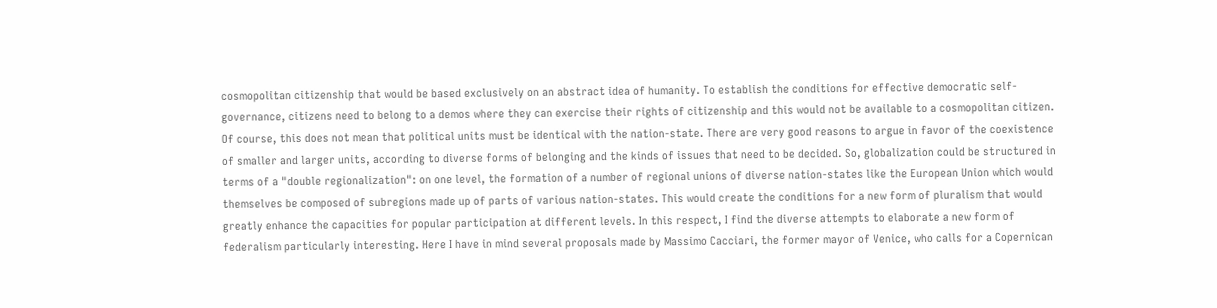cosmopolitan citizenship that would be based exclusively on an abstract idea of humanity. To establish the conditions for effective democratic self-governance, citizens need to belong to a demos where they can exercise their rights of citizenship and this would not be available to a cosmopolitan citizen. Of course, this does not mean that political units must be identical with the nation-state. There are very good reasons to argue in favor of the coexistence of smaller and larger units, according to diverse forms of belonging and the kinds of issues that need to be decided. So, globalization could be structured in terms of a "double regionalization": on one level, the formation of a number of regional unions of diverse nation-states like the European Union which would themselves be composed of subregions made up of parts of various nation-states. This would create the conditions for a new form of pluralism that would greatly enhance the capacities for popular participation at different levels. In this respect, I find the diverse attempts to elaborate a new form of federalism particularly interesting. Here I have in mind several proposals made by Massimo Cacciari, the former mayor of Venice, who calls for a Copernican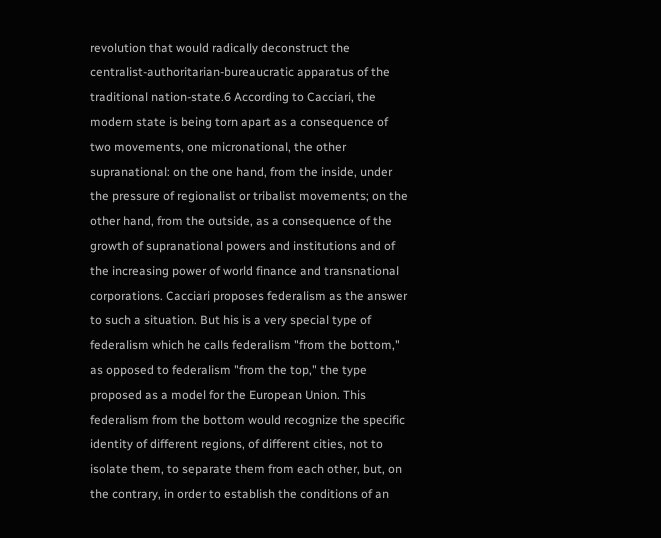revolution that would radically deconstruct the centralist-authoritarian-bureaucratic apparatus of the traditional nation-state.6 According to Cacciari, the modern state is being torn apart as a consequence of two movements, one micronational, the other supranational: on the one hand, from the inside, under the pressure of regionalist or tribalist movements; on the other hand, from the outside, as a consequence of the growth of supranational powers and institutions and of the increasing power of world finance and transnational corporations. Cacciari proposes federalism as the answer to such a situation. But his is a very special type of federalism which he calls federalism "from the bottom," as opposed to federalism "from the top," the type proposed as a model for the European Union. This federalism from the bottom would recognize the specific identity of different regions, of different cities, not to isolate them, to separate them from each other, but, on the contrary, in order to establish the conditions of an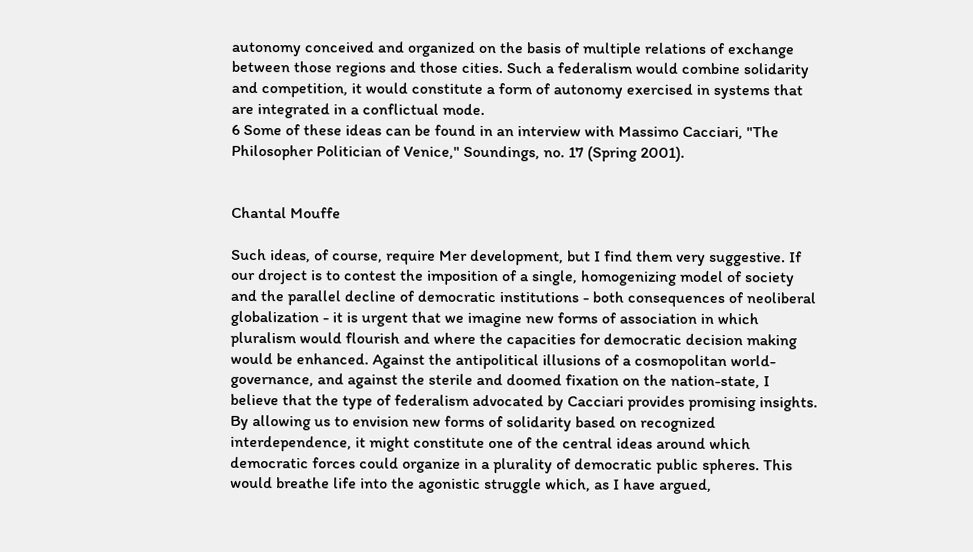autonomy conceived and organized on the basis of multiple relations of exchange between those regions and those cities. Such a federalism would combine solidarity and competition, it would constitute a form of autonomy exercised in systems that are integrated in a conflictual mode.
6 Some of these ideas can be found in an interview with Massimo Cacciari, "The Philosopher Politician of Venice," Soundings, no. 17 (Spring 2001).


Chantal Mouffe

Such ideas, of course, require Mer development, but I find them very suggestive. If our droject is to contest the imposition of a single, homogenizing model of society and the parallel decline of democratic institutions - both consequences of neoliberal globalization - it is urgent that we imagine new forms of association in which pluralism would flourish and where the capacities for democratic decision making would be enhanced. Against the antipolitical illusions of a cosmopolitan world-governance, and against the sterile and doomed fixation on the nation-state, I believe that the type of federalism advocated by Cacciari provides promising insights. By allowing us to envision new forms of solidarity based on recognized interdependence, it might constitute one of the central ideas around which democratic forces could organize in a plurality of democratic public spheres. This would breathe life into the agonistic struggle which, as I have argued,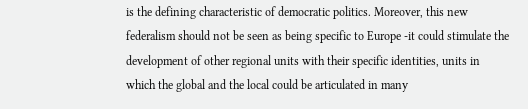is the defining characteristic of democratic politics. Moreover, this new federalism should not be seen as being specific to Europe -it could stimulate the development of other regional units with their specific identities, units in which the global and the local could be articulated in many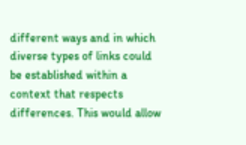different ways and in which diverse types of links could be established within a context that respects differences. This would allow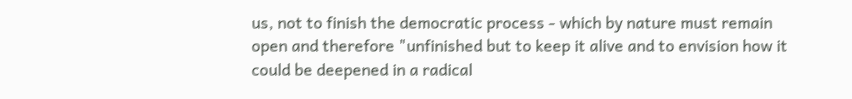us, not to finish the democratic process - which by nature must remain open and therefore "unfinished but to keep it alive and to envision how it could be deepened in a radical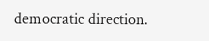democratic direction.